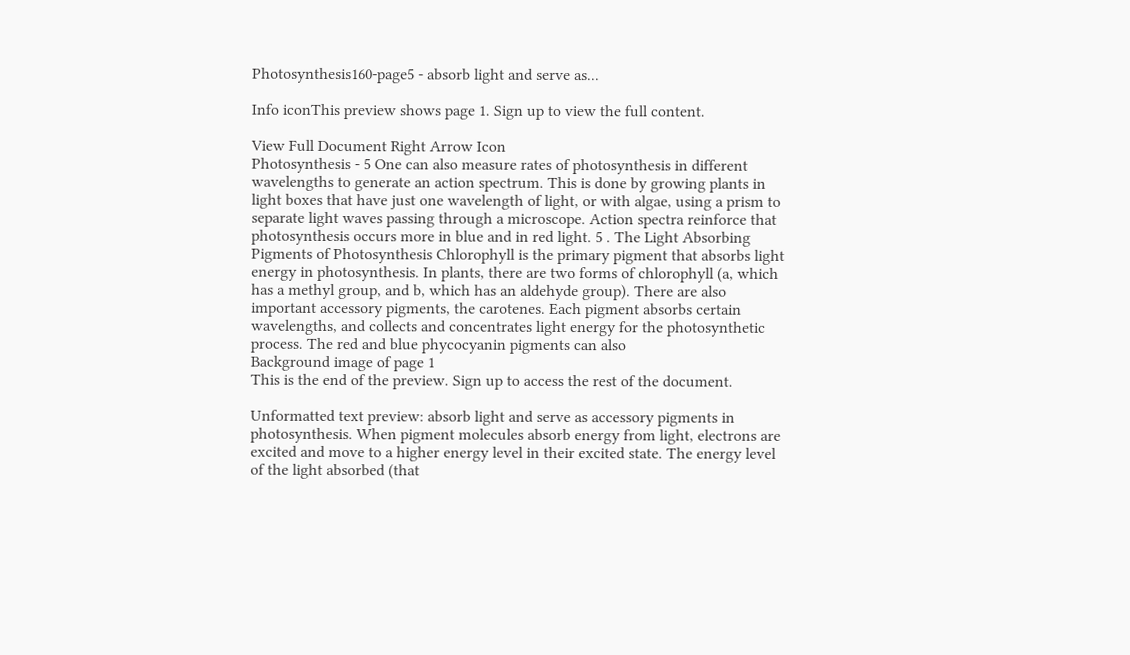Photosynthesis160-page5 - absorb light and serve as...

Info iconThis preview shows page 1. Sign up to view the full content.

View Full Document Right Arrow Icon
Photosynthesis - 5 One can also measure rates of photosynthesis in different wavelengths to generate an action spectrum. This is done by growing plants in light boxes that have just one wavelength of light, or with algae, using a prism to separate light waves passing through a microscope. Action spectra reinforce that photosynthesis occurs more in blue and in red light. 5 . The Light Absorbing Pigments of Photosynthesis Chlorophyll is the primary pigment that absorbs light energy in photosynthesis. In plants, there are two forms of chlorophyll (a, which has a methyl group, and b, which has an aldehyde group). There are also important accessory pigments, the carotenes. Each pigment absorbs certain wavelengths, and collects and concentrates light energy for the photosynthetic process. The red and blue phycocyanin pigments can also
Background image of page 1
This is the end of the preview. Sign up to access the rest of the document.

Unformatted text preview: absorb light and serve as accessory pigments in photosynthesis. When pigment molecules absorb energy from light, electrons are excited and move to a higher energy level in their excited state. The energy level of the light absorbed (that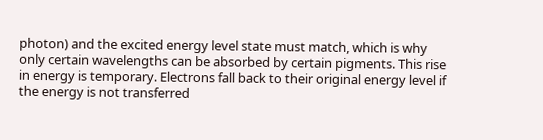photon) and the excited energy level state must match, which is why only certain wavelengths can be absorbed by certain pigments. This rise in energy is temporary. Electrons fall back to their original energy level if the energy is not transferred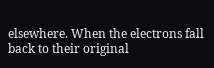elsewhere. When the electrons fall back to their original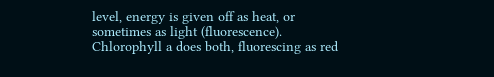level, energy is given off as heat, or sometimes as light (fluorescence). Chlorophyll a does both, fluorescing as red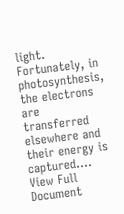light. Fortunately, in photosynthesis, the electrons are transferred elsewhere and their energy is captured....
View Full Document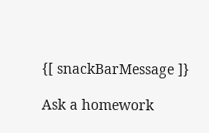{[ snackBarMessage ]}

Ask a homework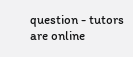question - tutors are online